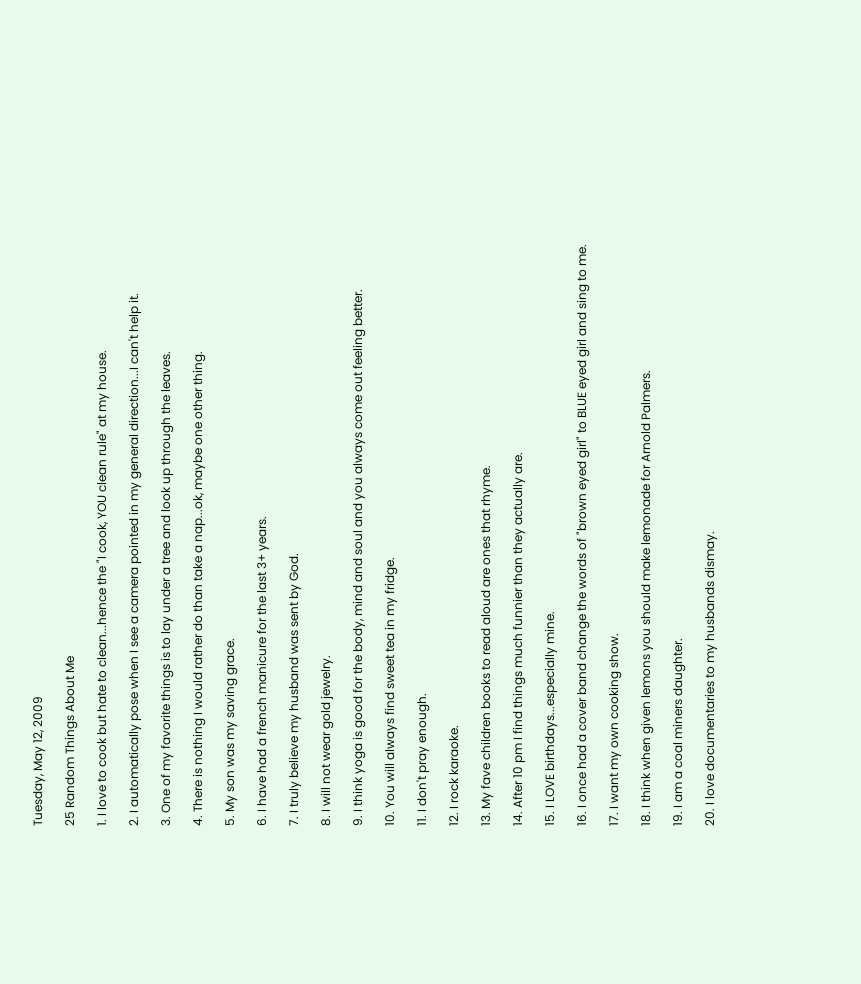Tuesday, May 12, 2009

25 Random Things About Me

1. I love to cook but hate to clean...hence the "I cook, YOU clean rule" at my house.

2. I automatically pose when I see a camera pointed in my general direction...I can't help it.

3. One of my favorite things is to lay under a tree and look up through the leaves.

4. There is nothing I would rather do than take a nap...ok, maybe one other thing.

5. My son was my saving grace.

6. I have had a french manicure for the last 3+ years.

7. I truly believe my husband was sent by God.

8. I will not wear gold jewelry.

9. I think yoga is good for the body, mind and soul and you always come out feeling better.

10. You will always find sweet tea in my fridge.

11. I don't pray enough.

12. I rock karaoke.

13. My fave children books to read aloud are ones that rhyme.

14. After 10 pm I find things much funnier than they actually are.

15. I LOVE birthdays...especially mine.

16. I once had a cover band change the words of "brown eyed girl" to BLUE eyed girl and sing to me.

17. I want my own cooking show.

18. I think when given lemons you should make lemonade for Arnold Palmers.

19. I am a coal miners daughter.

20. I love documentaries to my husbands dismay.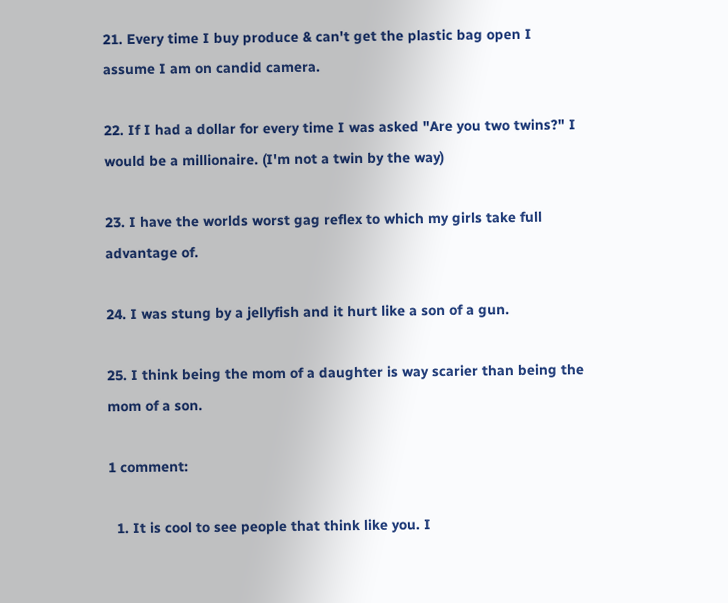21. Every time I buy produce & can't get the plastic bag open I assume I am on candid camera.

22. If I had a dollar for every time I was asked "Are you two twins?" I would be a millionaire. (I'm not a twin by the way)

23. I have the worlds worst gag reflex to which my girls take full advantage of.

24. I was stung by a jellyfish and it hurt like a son of a gun.

25. I think being the mom of a daughter is way scarier than being the mom of a son.

1 comment:

  1. It is cool to see people that think like you. I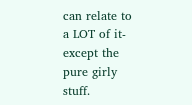can relate to a LOT of it- except the pure girly stuff.